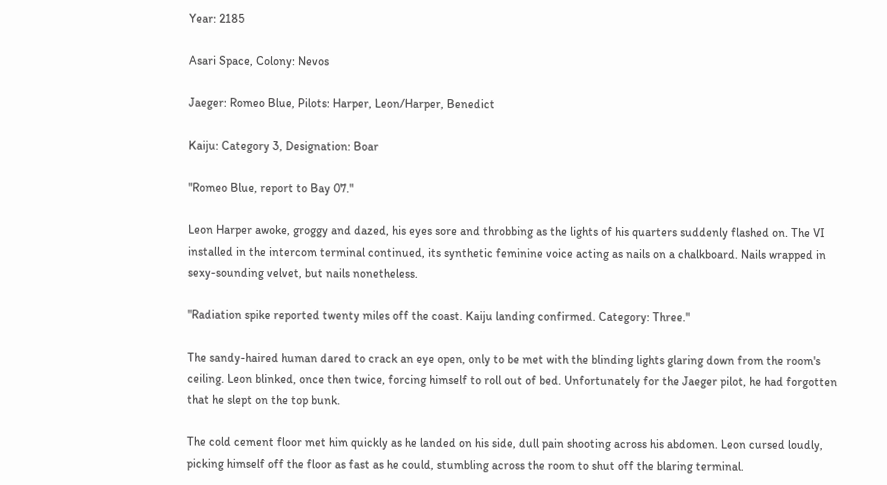Year: 2185

Asari Space, Colony: Nevos

Jaeger: Romeo Blue, Pilots: Harper, Leon/Harper, Benedict

Kaiju: Category 3, Designation: Boar

"Romeo Blue, report to Bay 07."

Leon Harper awoke, groggy and dazed, his eyes sore and throbbing as the lights of his quarters suddenly flashed on. The VI installed in the intercom terminal continued, its synthetic feminine voice acting as nails on a chalkboard. Nails wrapped in sexy-sounding velvet, but nails nonetheless.

"Radiation spike reported twenty miles off the coast. Kaiju landing confirmed. Category: Three."

The sandy-haired human dared to crack an eye open, only to be met with the blinding lights glaring down from the room's ceiling. Leon blinked, once then twice, forcing himself to roll out of bed. Unfortunately for the Jaeger pilot, he had forgotten that he slept on the top bunk.

The cold cement floor met him quickly as he landed on his side, dull pain shooting across his abdomen. Leon cursed loudly, picking himself off the floor as fast as he could, stumbling across the room to shut off the blaring terminal.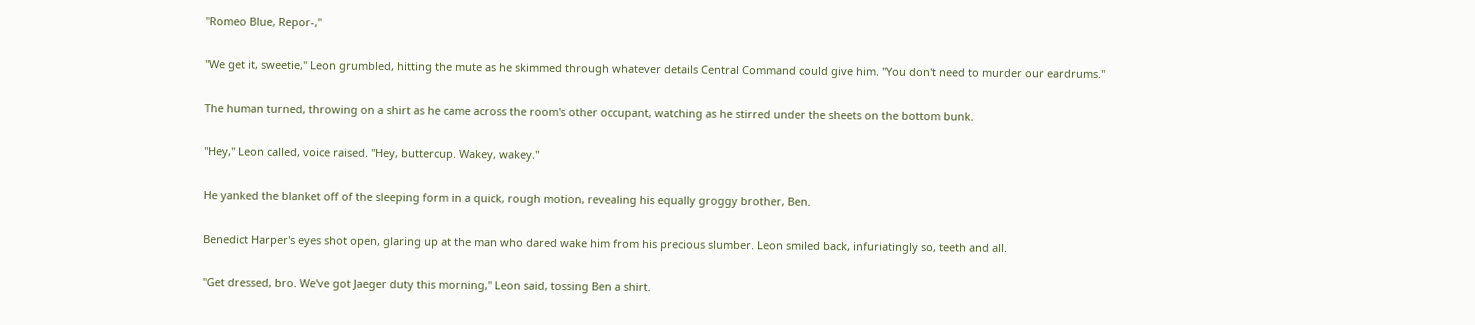"Romeo Blue, Repor-,"

"We get it, sweetie," Leon grumbled, hitting the mute as he skimmed through whatever details Central Command could give him. "You don't need to murder our eardrums."

The human turned, throwing on a shirt as he came across the room's other occupant, watching as he stirred under the sheets on the bottom bunk.

"Hey," Leon called, voice raised. "Hey, buttercup. Wakey, wakey."

He yanked the blanket off of the sleeping form in a quick, rough motion, revealing his equally groggy brother, Ben.

Benedict Harper's eyes shot open, glaring up at the man who dared wake him from his precious slumber. Leon smiled back, infuriatingly so, teeth and all.

"Get dressed, bro. We've got Jaeger duty this morning," Leon said, tossing Ben a shirt.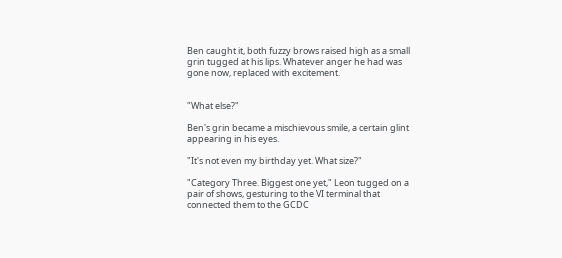Ben caught it, both fuzzy brows raised high as a small grin tugged at his lips. Whatever anger he had was gone now, replaced with excitement.


"What else?"

Ben's grin became a mischievous smile, a certain glint appearing in his eyes.

"It's not even my birthday yet. What size?"

"Category Three. Biggest one yet," Leon tugged on a pair of shows, gesturing to the VI terminal that connected them to the GCDC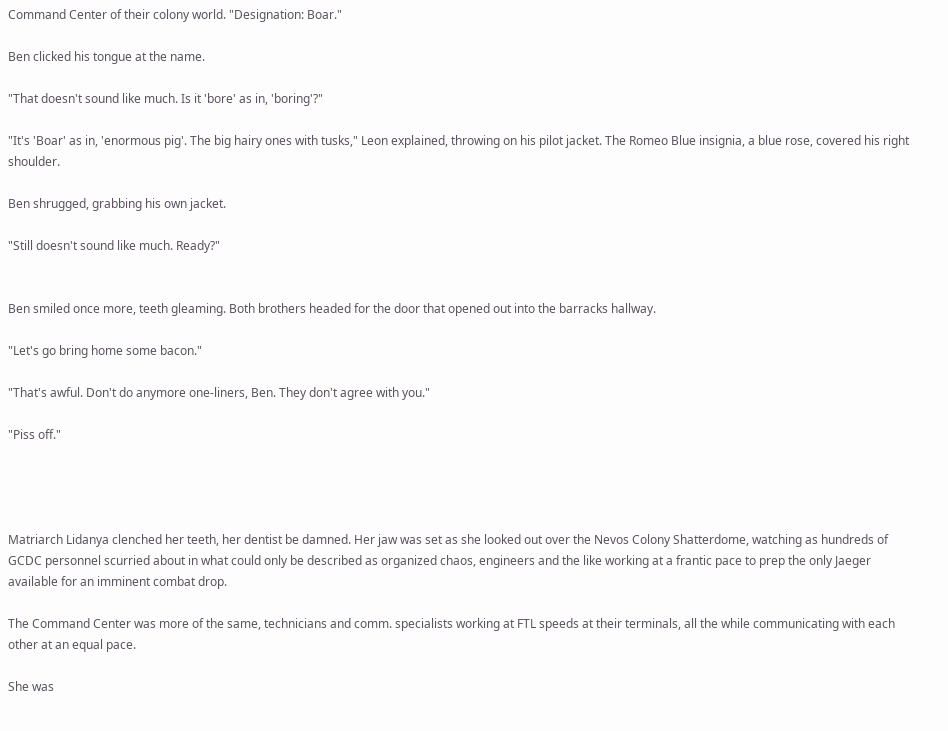Command Center of their colony world. "Designation: Boar."

Ben clicked his tongue at the name.

"That doesn't sound like much. Is it 'bore' as in, 'boring'?"

"It's 'Boar' as in, 'enormous pig'. The big hairy ones with tusks," Leon explained, throwing on his pilot jacket. The Romeo Blue insignia, a blue rose, covered his right shoulder.

Ben shrugged, grabbing his own jacket.

"Still doesn't sound like much. Ready?"


Ben smiled once more, teeth gleaming. Both brothers headed for the door that opened out into the barracks hallway.

"Let's go bring home some bacon."

"That's awful. Don't do anymore one-liners, Ben. They don't agree with you."

"Piss off."




Matriarch Lidanya clenched her teeth, her dentist be damned. Her jaw was set as she looked out over the Nevos Colony Shatterdome, watching as hundreds of GCDC personnel scurried about in what could only be described as organized chaos, engineers and the like working at a frantic pace to prep the only Jaeger available for an imminent combat drop.

The Command Center was more of the same, technicians and comm. specialists working at FTL speeds at their terminals, all the while communicating with each other at an equal pace.

She was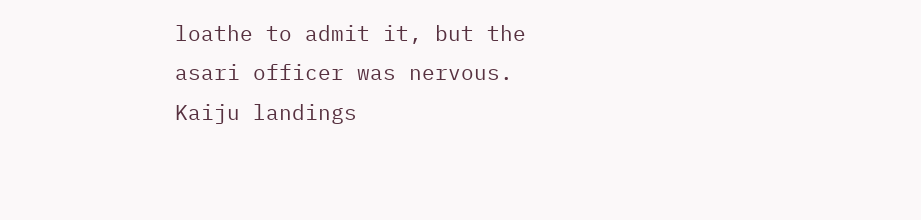loathe to admit it, but the asari officer was nervous. Kaiju landings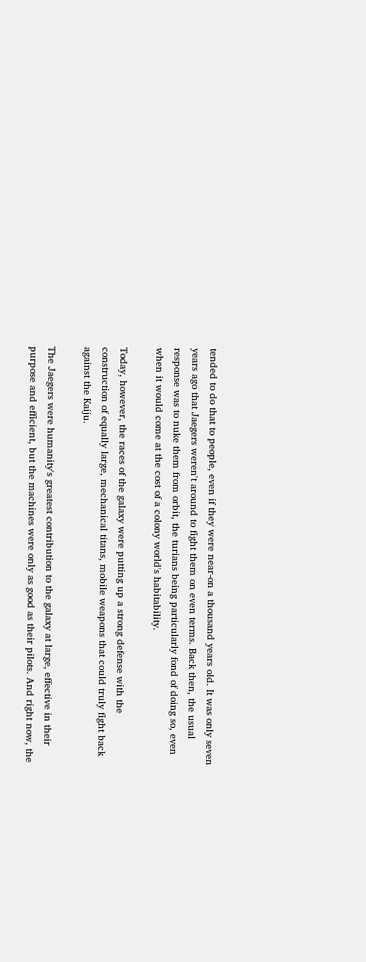tended to do that to people, even if they were near-on a thousand years old. It was only seven years ago that Jaegers weren't around to fight them on even terms. Back then, the usual response was to nuke them from orbit, the turians being particularly fond of doing so, even when it would come at the cost of a colony world's habitability.

Today, however, the races of the galaxy were putting up a strong defense with the construction of equally large, mechanical titans, mobile weapons that could truly fight back against the Kaiju.

The Jaegers were humanity's greatest contribution to the galaxy at large, effective in their purpose and efficient, but the machines were only as good as their pilots. And right now, the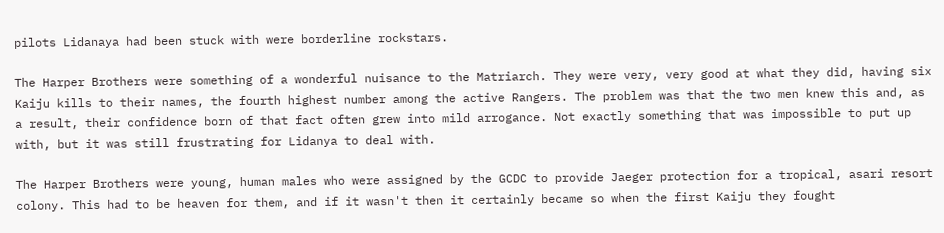pilots Lidanaya had been stuck with were borderline rockstars.

The Harper Brothers were something of a wonderful nuisance to the Matriarch. They were very, very good at what they did, having six Kaiju kills to their names, the fourth highest number among the active Rangers. The problem was that the two men knew this and, as a result, their confidence born of that fact often grew into mild arrogance. Not exactly something that was impossible to put up with, but it was still frustrating for Lidanya to deal with.

The Harper Brothers were young, human males who were assigned by the GCDC to provide Jaeger protection for a tropical, asari resort colony. This had to be heaven for them, and if it wasn't then it certainly became so when the first Kaiju they fought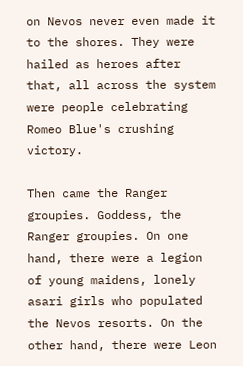on Nevos never even made it to the shores. They were hailed as heroes after that, all across the system were people celebrating Romeo Blue's crushing victory.

Then came the Ranger groupies. Goddess, the Ranger groupies. On one hand, there were a legion of young maidens, lonely asari girls who populated the Nevos resorts. On the other hand, there were Leon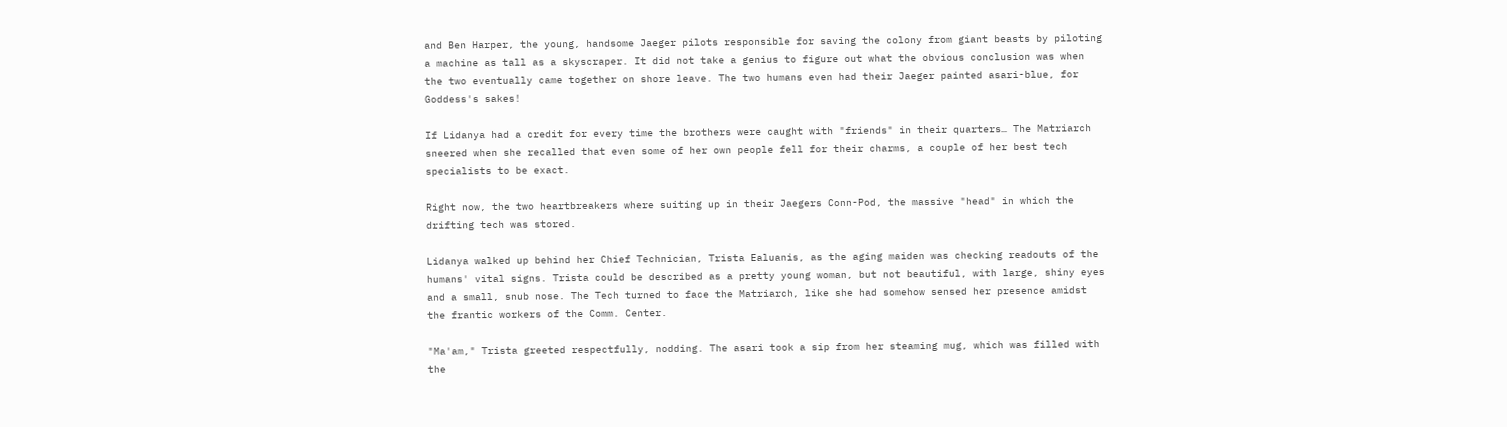and Ben Harper, the young, handsome Jaeger pilots responsible for saving the colony from giant beasts by piloting a machine as tall as a skyscraper. It did not take a genius to figure out what the obvious conclusion was when the two eventually came together on shore leave. The two humans even had their Jaeger painted asari-blue, for Goddess's sakes!

If Lidanya had a credit for every time the brothers were caught with "friends" in their quarters… The Matriarch sneered when she recalled that even some of her own people fell for their charms, a couple of her best tech specialists to be exact.

Right now, the two heartbreakers where suiting up in their Jaegers Conn-Pod, the massive "head" in which the drifting tech was stored.

Lidanya walked up behind her Chief Technician, Trista Ealuanis, as the aging maiden was checking readouts of the humans' vital signs. Trista could be described as a pretty young woman, but not beautiful, with large, shiny eyes and a small, snub nose. The Tech turned to face the Matriarch, like she had somehow sensed her presence amidst the frantic workers of the Comm. Center.

"Ma'am," Trista greeted respectfully, nodding. The asari took a sip from her steaming mug, which was filled with the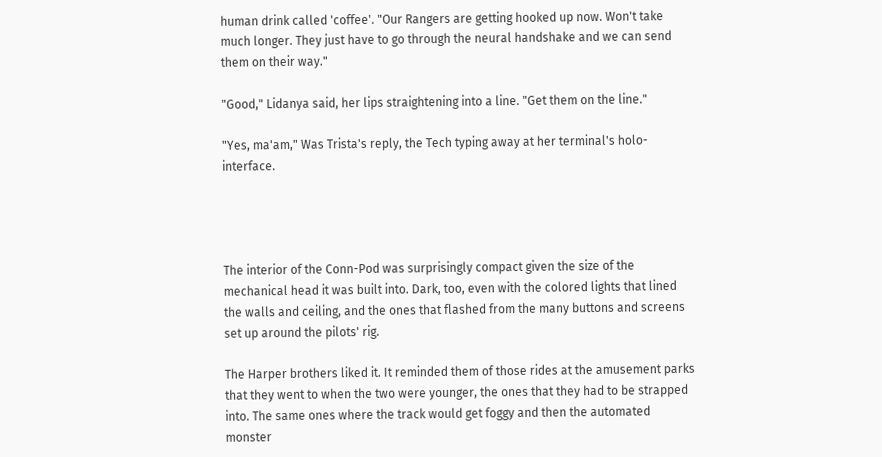human drink called 'coffee'. "Our Rangers are getting hooked up now. Won't take much longer. They just have to go through the neural handshake and we can send them on their way."

"Good," Lidanya said, her lips straightening into a line. "Get them on the line."

"Yes, ma'am," Was Trista's reply, the Tech typing away at her terminal's holo-interface.




The interior of the Conn-Pod was surprisingly compact given the size of the mechanical head it was built into. Dark, too, even with the colored lights that lined the walls and ceiling, and the ones that flashed from the many buttons and screens set up around the pilots' rig.

The Harper brothers liked it. It reminded them of those rides at the amusement parks that they went to when the two were younger, the ones that they had to be strapped into. The same ones where the track would get foggy and then the automated monster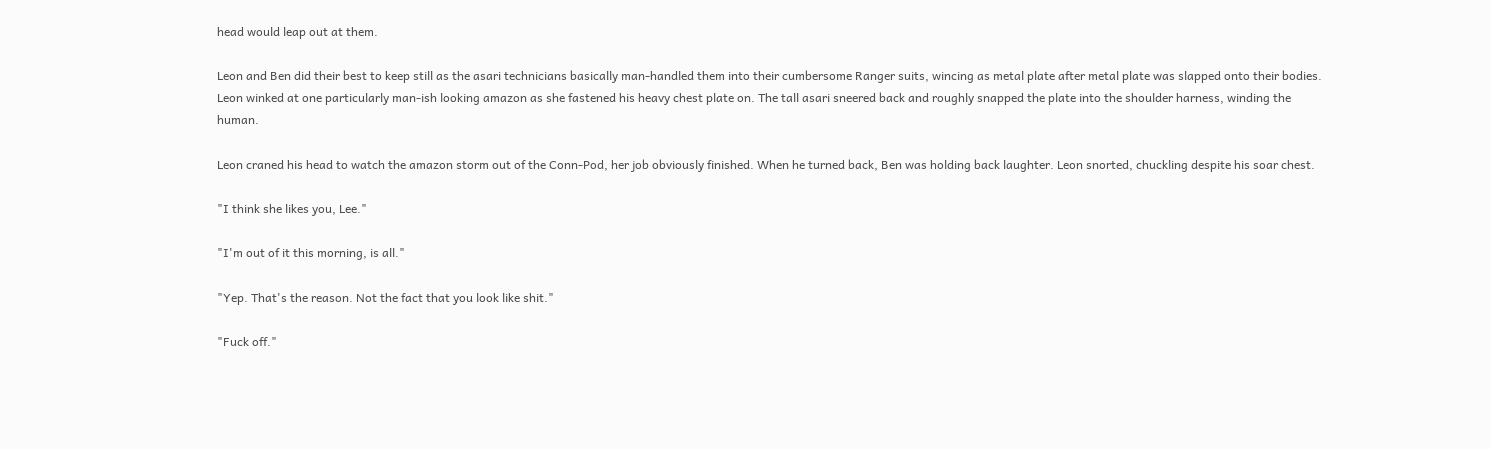head would leap out at them.

Leon and Ben did their best to keep still as the asari technicians basically man-handled them into their cumbersome Ranger suits, wincing as metal plate after metal plate was slapped onto their bodies. Leon winked at one particularly man-ish looking amazon as she fastened his heavy chest plate on. The tall asari sneered back and roughly snapped the plate into the shoulder harness, winding the human.

Leon craned his head to watch the amazon storm out of the Conn-Pod, her job obviously finished. When he turned back, Ben was holding back laughter. Leon snorted, chuckling despite his soar chest.

"I think she likes you, Lee."

"I'm out of it this morning, is all."

"Yep. That's the reason. Not the fact that you look like shit."

"Fuck off."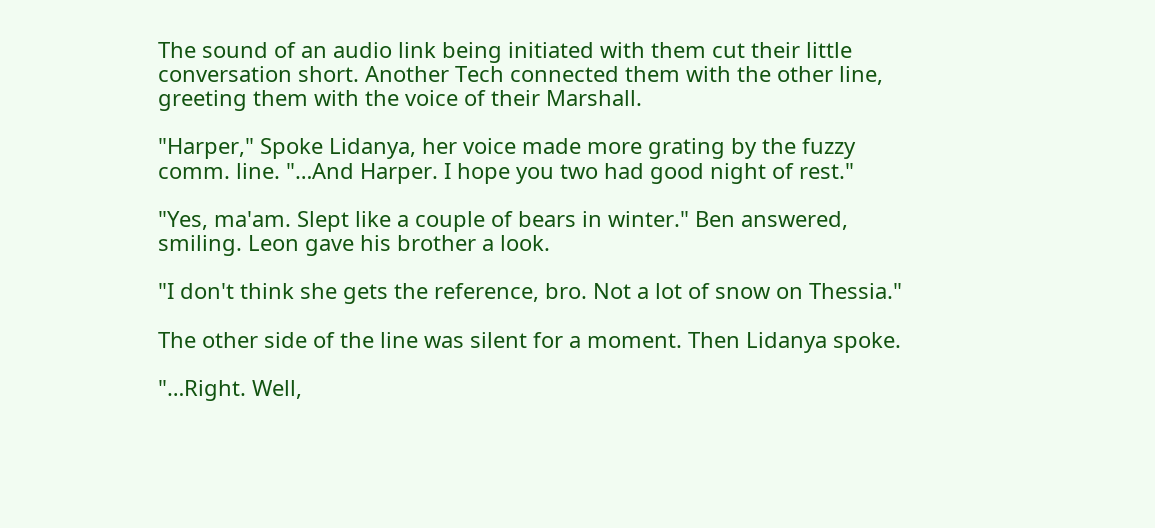The sound of an audio link being initiated with them cut their little conversation short. Another Tech connected them with the other line, greeting them with the voice of their Marshall.

"Harper," Spoke Lidanya, her voice made more grating by the fuzzy comm. line. "…And Harper. I hope you two had good night of rest."

"Yes, ma'am. Slept like a couple of bears in winter." Ben answered, smiling. Leon gave his brother a look.

"I don't think she gets the reference, bro. Not a lot of snow on Thessia."

The other side of the line was silent for a moment. Then Lidanya spoke.

"…Right. Well,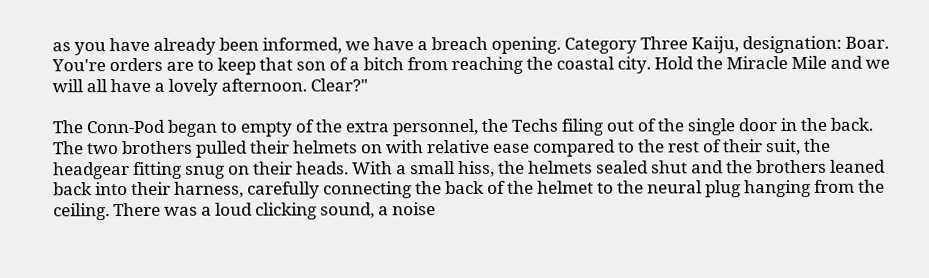as you have already been informed, we have a breach opening. Category Three Kaiju, designation: Boar. You're orders are to keep that son of a bitch from reaching the coastal city. Hold the Miracle Mile and we will all have a lovely afternoon. Clear?"

The Conn-Pod began to empty of the extra personnel, the Techs filing out of the single door in the back. The two brothers pulled their helmets on with relative ease compared to the rest of their suit, the headgear fitting snug on their heads. With a small hiss, the helmets sealed shut and the brothers leaned back into their harness, carefully connecting the back of the helmet to the neural plug hanging from the ceiling. There was a loud clicking sound, a noise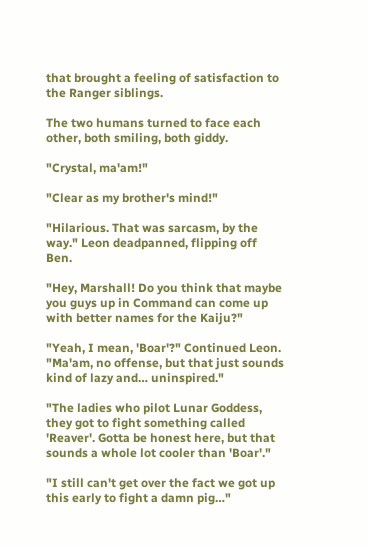that brought a feeling of satisfaction to the Ranger siblings.

The two humans turned to face each other, both smiling, both giddy.

"Crystal, ma'am!"

"Clear as my brother's mind!"

"Hilarious. That was sarcasm, by the way." Leon deadpanned, flipping off Ben.

"Hey, Marshall! Do you think that maybe you guys up in Command can come up with better names for the Kaiju?"

"Yeah, I mean, 'Boar'?" Continued Leon. "Ma'am, no offense, but that just sounds kind of lazy and… uninspired."

"The ladies who pilot Lunar Goddess, they got to fight something called 'Reaver'. Gotta be honest here, but that sounds a whole lot cooler than 'Boar'."

"I still can't get over the fact we got up this early to fight a damn pig…"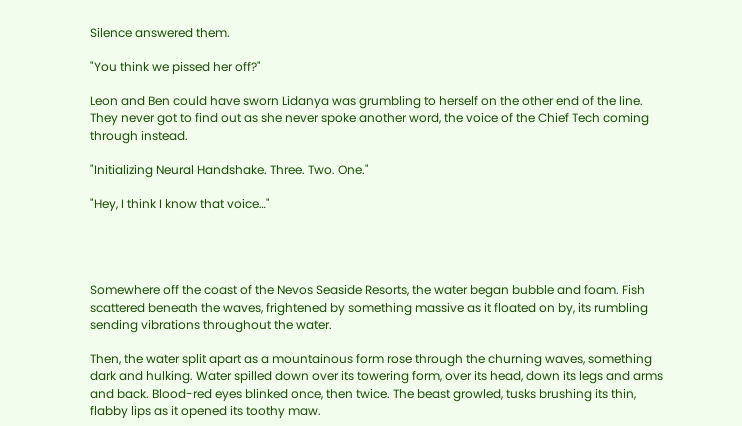Silence answered them.

"You think we pissed her off?"

Leon and Ben could have sworn Lidanya was grumbling to herself on the other end of the line. They never got to find out as she never spoke another word, the voice of the Chief Tech coming through instead.

"Initializing Neural Handshake. Three. Two. One."

"Hey, I think I know that voice…"




Somewhere off the coast of the Nevos Seaside Resorts, the water began bubble and foam. Fish scattered beneath the waves, frightened by something massive as it floated on by, its rumbling sending vibrations throughout the water.

Then, the water split apart as a mountainous form rose through the churning waves, something dark and hulking. Water spilled down over its towering form, over its head, down its legs and arms and back. Blood-red eyes blinked once, then twice. The beast growled, tusks brushing its thin, flabby lips as it opened its toothy maw.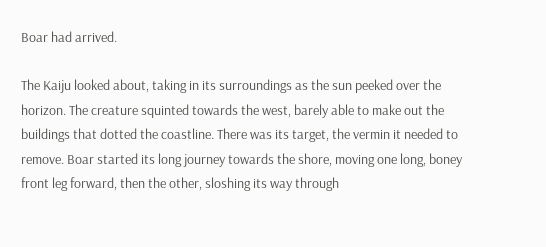Boar had arrived.

The Kaiju looked about, taking in its surroundings as the sun peeked over the horizon. The creature squinted towards the west, barely able to make out the buildings that dotted the coastline. There was its target, the vermin it needed to remove. Boar started its long journey towards the shore, moving one long, boney front leg forward, then the other, sloshing its way through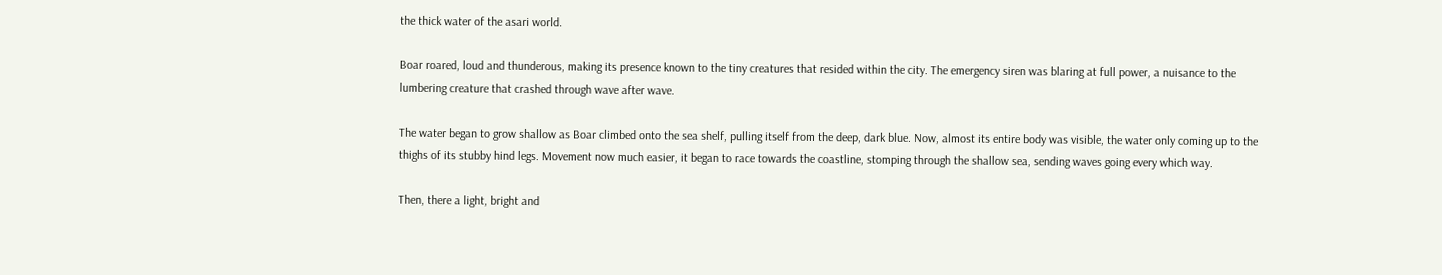the thick water of the asari world.

Boar roared, loud and thunderous, making its presence known to the tiny creatures that resided within the city. The emergency siren was blaring at full power, a nuisance to the lumbering creature that crashed through wave after wave.

The water began to grow shallow as Boar climbed onto the sea shelf, pulling itself from the deep, dark blue. Now, almost its entire body was visible, the water only coming up to the thighs of its stubby hind legs. Movement now much easier, it began to race towards the coastline, stomping through the shallow sea, sending waves going every which way.

Then, there a light, bright and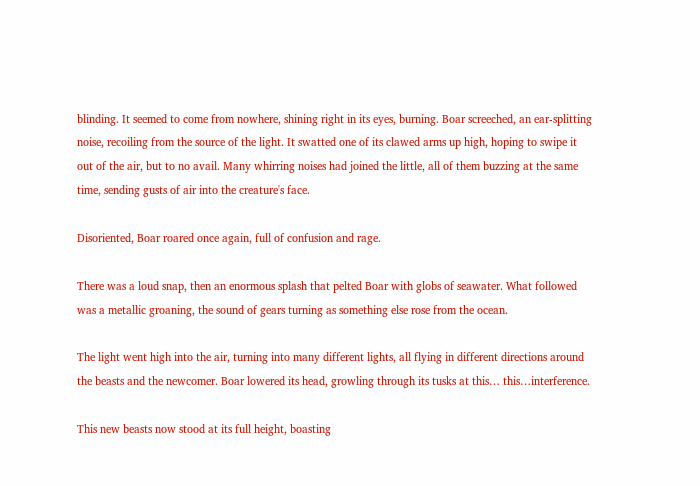blinding. It seemed to come from nowhere, shining right in its eyes, burning. Boar screeched, an ear-splitting noise, recoiling from the source of the light. It swatted one of its clawed arms up high, hoping to swipe it out of the air, but to no avail. Many whirring noises had joined the little, all of them buzzing at the same time, sending gusts of air into the creature's face.

Disoriented, Boar roared once again, full of confusion and rage.

There was a loud snap, then an enormous splash that pelted Boar with globs of seawater. What followed was a metallic groaning, the sound of gears turning as something else rose from the ocean.

The light went high into the air, turning into many different lights, all flying in different directions around the beasts and the newcomer. Boar lowered its head, growling through its tusks at this… this…interference.

This new beasts now stood at its full height, boasting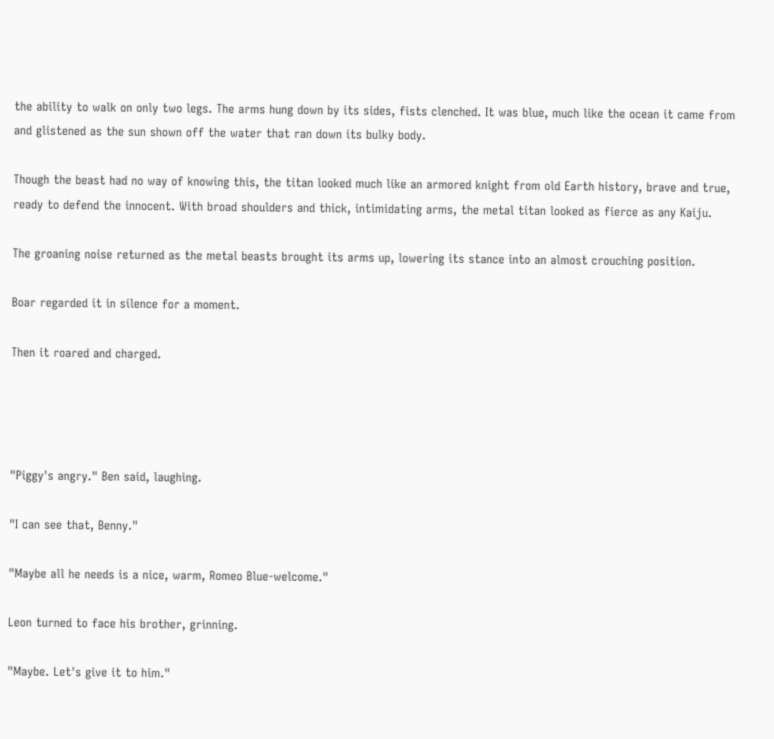the ability to walk on only two legs. The arms hung down by its sides, fists clenched. It was blue, much like the ocean it came from and glistened as the sun shown off the water that ran down its bulky body.

Though the beast had no way of knowing this, the titan looked much like an armored knight from old Earth history, brave and true, ready to defend the innocent. With broad shoulders and thick, intimidating arms, the metal titan looked as fierce as any Kaiju.

The groaning noise returned as the metal beasts brought its arms up, lowering its stance into an almost crouching position.

Boar regarded it in silence for a moment.

Then it roared and charged.




"Piggy's angry." Ben said, laughing.

"I can see that, Benny."

"Maybe all he needs is a nice, warm, Romeo Blue-welcome."

Leon turned to face his brother, grinning.

"Maybe. Let's give it to him."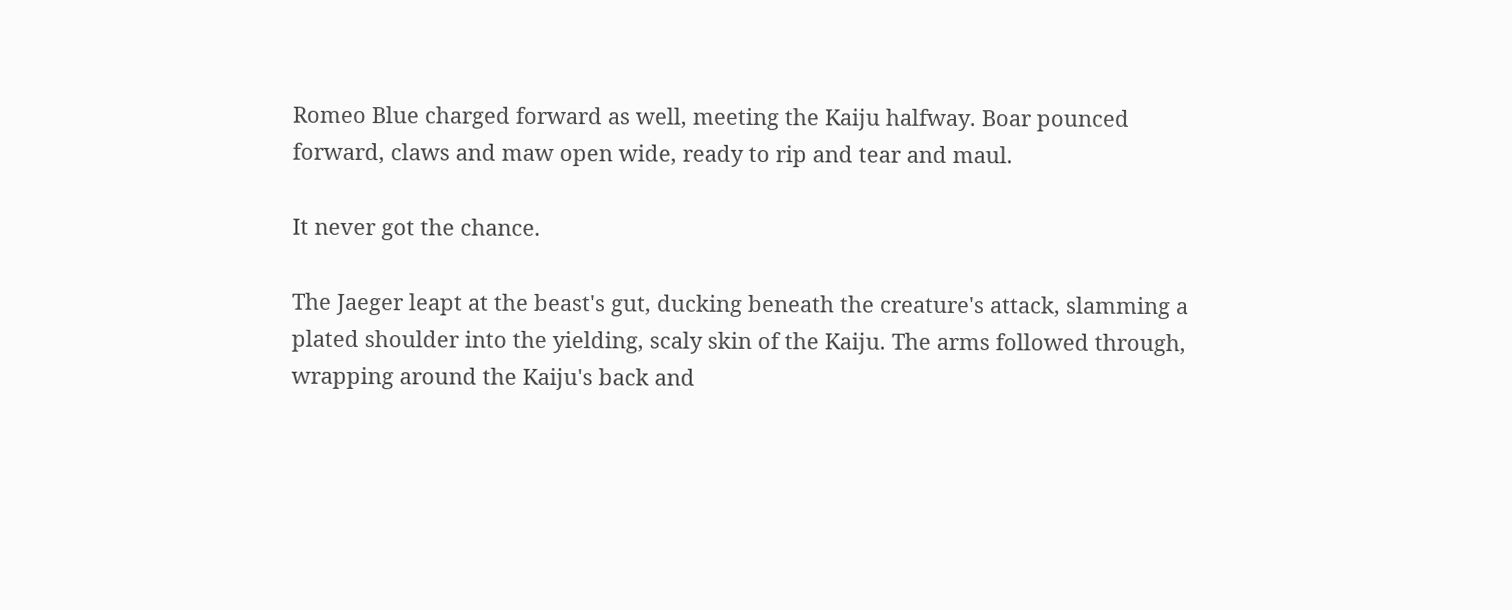Romeo Blue charged forward as well, meeting the Kaiju halfway. Boar pounced forward, claws and maw open wide, ready to rip and tear and maul.

It never got the chance.

The Jaeger leapt at the beast's gut, ducking beneath the creature's attack, slamming a plated shoulder into the yielding, scaly skin of the Kaiju. The arms followed through, wrapping around the Kaiju's back and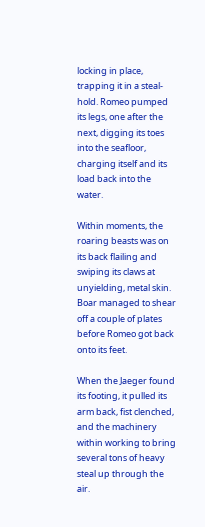locking in place, trapping it in a steal-hold. Romeo pumped its legs, one after the next, digging its toes into the seafloor, charging itself and its load back into the water.

Within moments, the roaring beasts was on its back flailing and swiping its claws at unyielding, metal skin. Boar managed to shear off a couple of plates before Romeo got back onto its feet.

When the Jaeger found its footing, it pulled its arm back, fist clenched, and the machinery within working to bring several tons of heavy steal up through the air.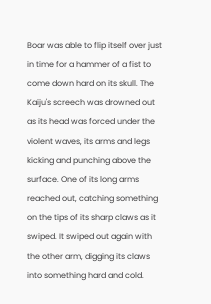Boar was able to flip itself over just in time for a hammer of a fist to come down hard on its skull. The Kaiju's screech was drowned out as its head was forced under the violent waves, its arms and legs kicking and punching above the surface. One of its long arms reached out, catching something on the tips of its sharp claws as it swiped. It swiped out again with the other arm, digging its claws into something hard and cold.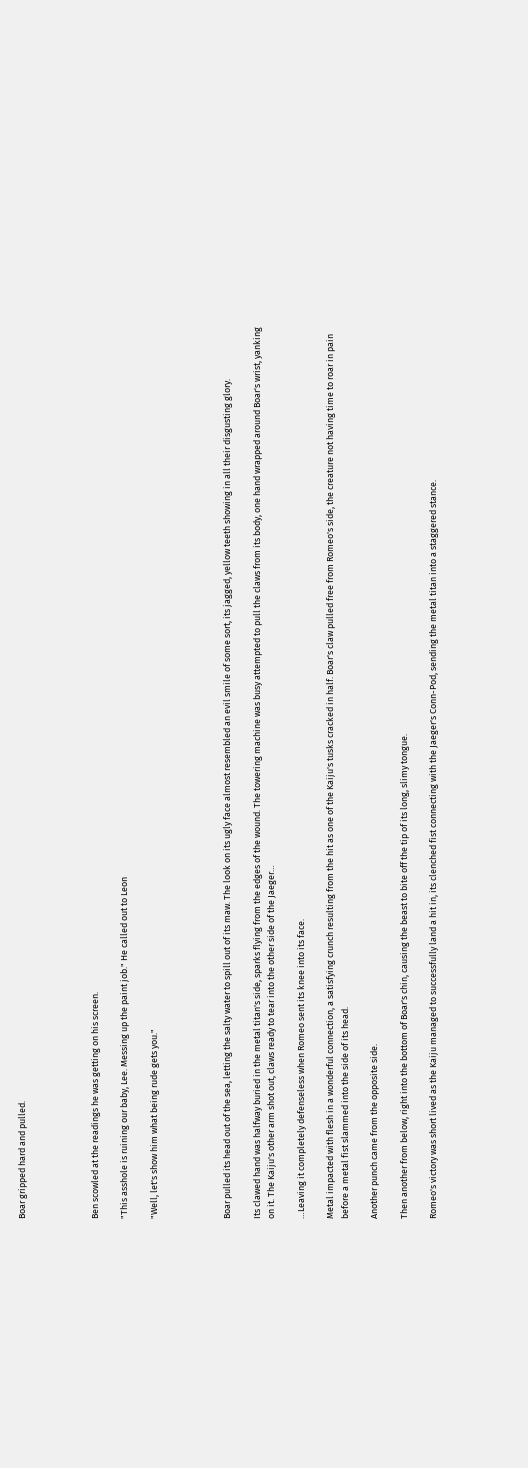Boar gripped hard and pulled.




Ben scowled at the readings he was getting on his screen.

"This asshole is ruining our baby, Lee. Messing up the paint job." He called out to Leon

"Well, let's show him what being rude gets you."




Boar pulled its head out of the sea, letting the salty water to spill out of its maw. The look on its ugly face almost resembled an evil smile of some sort, its jagged, yellow teeth showing in all their disgusting glory.

Its clawed hand was halfway buried in the metal titan's side, sparks flying from the edges of the wound. The towering machine was busy attempted to pull the claws from its body, one hand wrapped around Boar's wrist, yanking on it. The Kaiju's other arm shot out, claws ready to tear into the other side of the Jaeger…

…Leaving it completely defenseless when Romeo sent its knee into its face.

Metal impacted with flesh in a wonderful connection, a satisfying crunch resulting from the hit as one of the Kaiju's tusks cracked in half. Boar's claw pulled free from Romeo's side, the creature not having time to roar in pain before a metal fist slammed into the side of its head.

Another punch came from the opposite side.

Then another from below, right into the bottom of Boar's chin, causing the beast to bite off the tip of its long, slimy tongue.

Romeo's victory was short lived as the Kaiju managed to successfully land a hit in, its clenched fist connecting with the Jaeger's Conn-Pod, sending the metal titan into a staggered stance.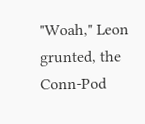"Woah," Leon grunted, the Conn-Pod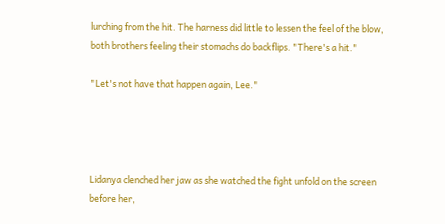lurching from the hit. The harness did little to lessen the feel of the blow, both brothers feeling their stomachs do backflips. "There's a hit."

"Let's not have that happen again, Lee."




Lidanya clenched her jaw as she watched the fight unfold on the screen before her,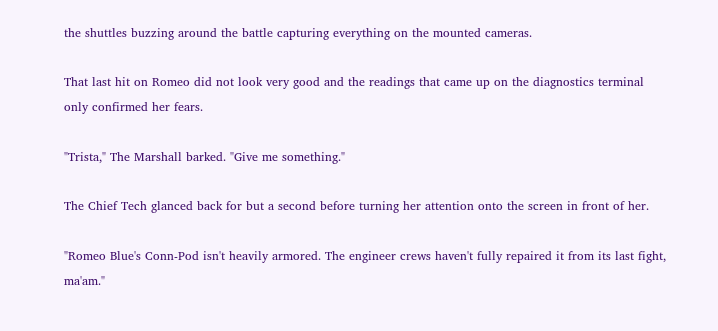the shuttles buzzing around the battle capturing everything on the mounted cameras.

That last hit on Romeo did not look very good and the readings that came up on the diagnostics terminal only confirmed her fears.

"Trista," The Marshall barked. "Give me something."

The Chief Tech glanced back for but a second before turning her attention onto the screen in front of her.

"Romeo Blue's Conn-Pod isn't heavily armored. The engineer crews haven't fully repaired it from its last fight, ma'am."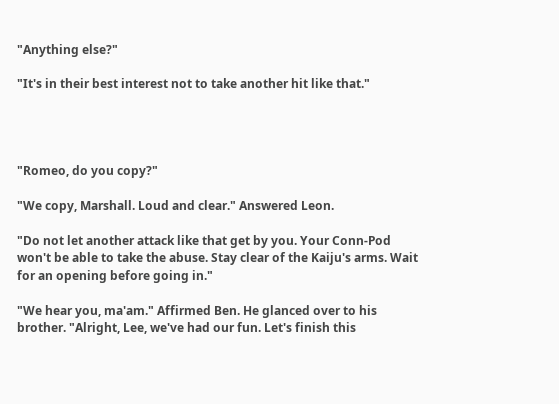"Anything else?"

"It's in their best interest not to take another hit like that."




"Romeo, do you copy?"

"We copy, Marshall. Loud and clear." Answered Leon.

"Do not let another attack like that get by you. Your Conn-Pod won't be able to take the abuse. Stay clear of the Kaiju's arms. Wait for an opening before going in."

"We hear you, ma'am." Affirmed Ben. He glanced over to his brother. "Alright, Lee, we've had our fun. Let's finish this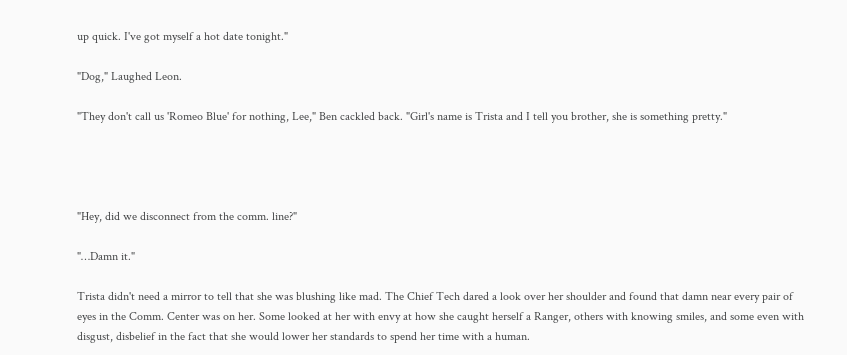up quick. I've got myself a hot date tonight."

"Dog," Laughed Leon.

"They don't call us 'Romeo Blue' for nothing, Lee," Ben cackled back. "Girl's name is Trista and I tell you brother, she is something pretty."




"Hey, did we disconnect from the comm. line?"

"…Damn it."

Trista didn't need a mirror to tell that she was blushing like mad. The Chief Tech dared a look over her shoulder and found that damn near every pair of eyes in the Comm. Center was on her. Some looked at her with envy at how she caught herself a Ranger, others with knowing smiles, and some even with disgust, disbelief in the fact that she would lower her standards to spend her time with a human.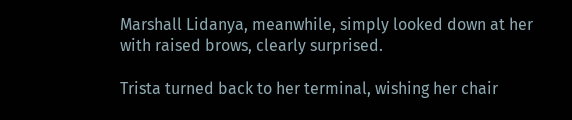Marshall Lidanya, meanwhile, simply looked down at her with raised brows, clearly surprised.

Trista turned back to her terminal, wishing her chair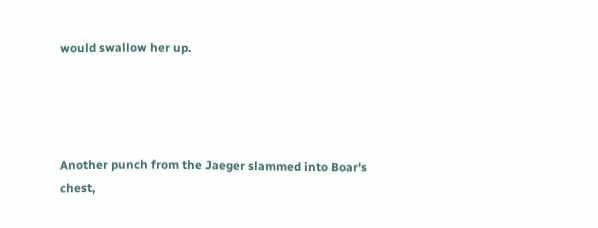would swallow her up.




Another punch from the Jaeger slammed into Boar's chest,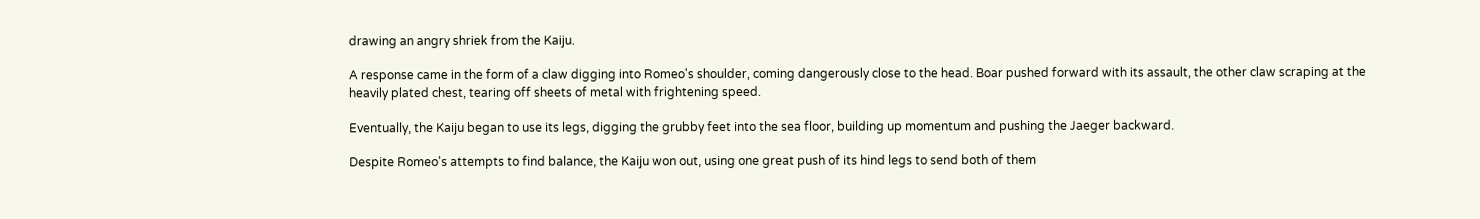drawing an angry shriek from the Kaiju.

A response came in the form of a claw digging into Romeo's shoulder, coming dangerously close to the head. Boar pushed forward with its assault, the other claw scraping at the heavily plated chest, tearing off sheets of metal with frightening speed.

Eventually, the Kaiju began to use its legs, digging the grubby feet into the sea floor, building up momentum and pushing the Jaeger backward.

Despite Romeo's attempts to find balance, the Kaiju won out, using one great push of its hind legs to send both of them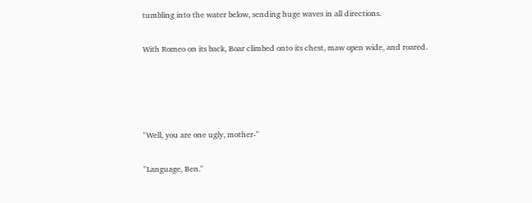tumbling into the water below, sending huge waves in all directions.

With Romeo on its back, Boar climbed onto its chest, maw open wide, and roared.




"Well, you are one ugly, mother-"

"Language, Ben."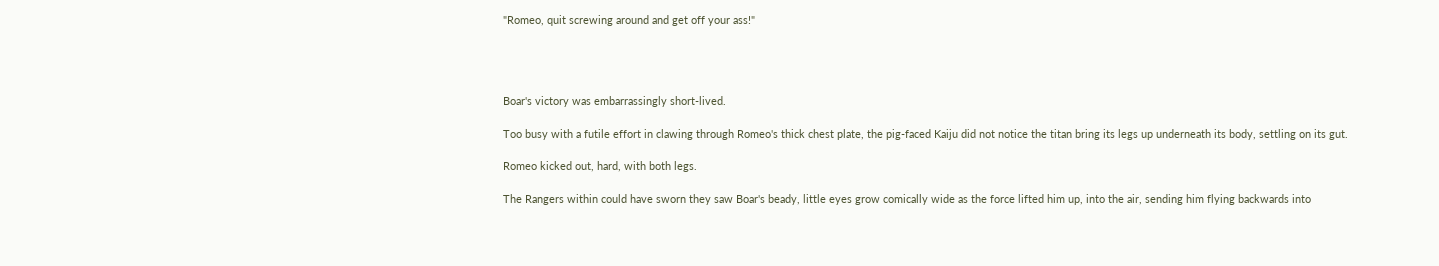"Romeo, quit screwing around and get off your ass!"




Boar's victory was embarrassingly short-lived.

Too busy with a futile effort in clawing through Romeo's thick chest plate, the pig-faced Kaiju did not notice the titan bring its legs up underneath its body, settling on its gut.

Romeo kicked out, hard, with both legs.

The Rangers within could have sworn they saw Boar's beady, little eyes grow comically wide as the force lifted him up, into the air, sending him flying backwards into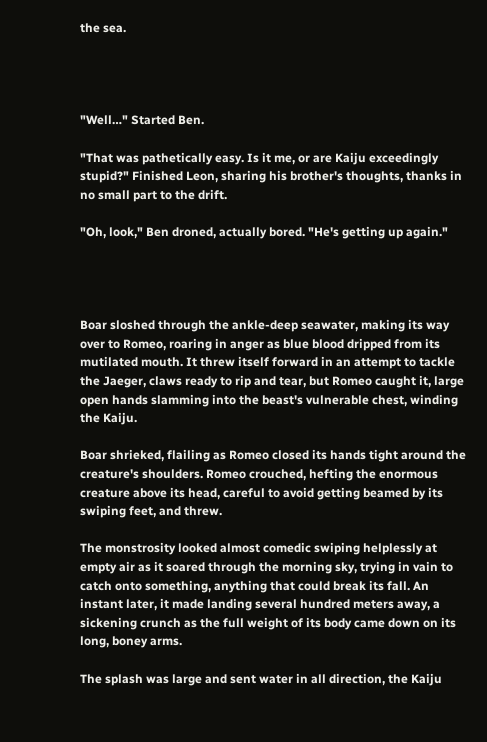the sea.




"Well…" Started Ben.

"That was pathetically easy. Is it me, or are Kaiju exceedingly stupid?" Finished Leon, sharing his brother's thoughts, thanks in no small part to the drift.

"Oh, look," Ben droned, actually bored. "He's getting up again."




Boar sloshed through the ankle-deep seawater, making its way over to Romeo, roaring in anger as blue blood dripped from its mutilated mouth. It threw itself forward in an attempt to tackle the Jaeger, claws ready to rip and tear, but Romeo caught it, large open hands slamming into the beast's vulnerable chest, winding the Kaiju.

Boar shrieked, flailing as Romeo closed its hands tight around the creature's shoulders. Romeo crouched, hefting the enormous creature above its head, careful to avoid getting beamed by its swiping feet, and threw.

The monstrosity looked almost comedic swiping helplessly at empty air as it soared through the morning sky, trying in vain to catch onto something, anything that could break its fall. An instant later, it made landing several hundred meters away, a sickening crunch as the full weight of its body came down on its long, boney arms.

The splash was large and sent water in all direction, the Kaiju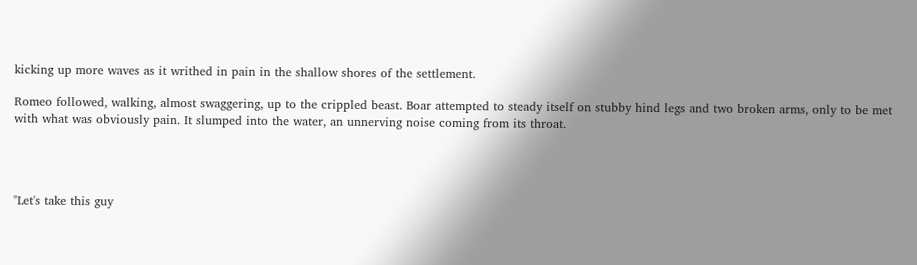kicking up more waves as it writhed in pain in the shallow shores of the settlement.

Romeo followed, walking, almost swaggering, up to the crippled beast. Boar attempted to steady itself on stubby hind legs and two broken arms, only to be met with what was obviously pain. It slumped into the water, an unnerving noise coming from its throat.




"Let's take this guy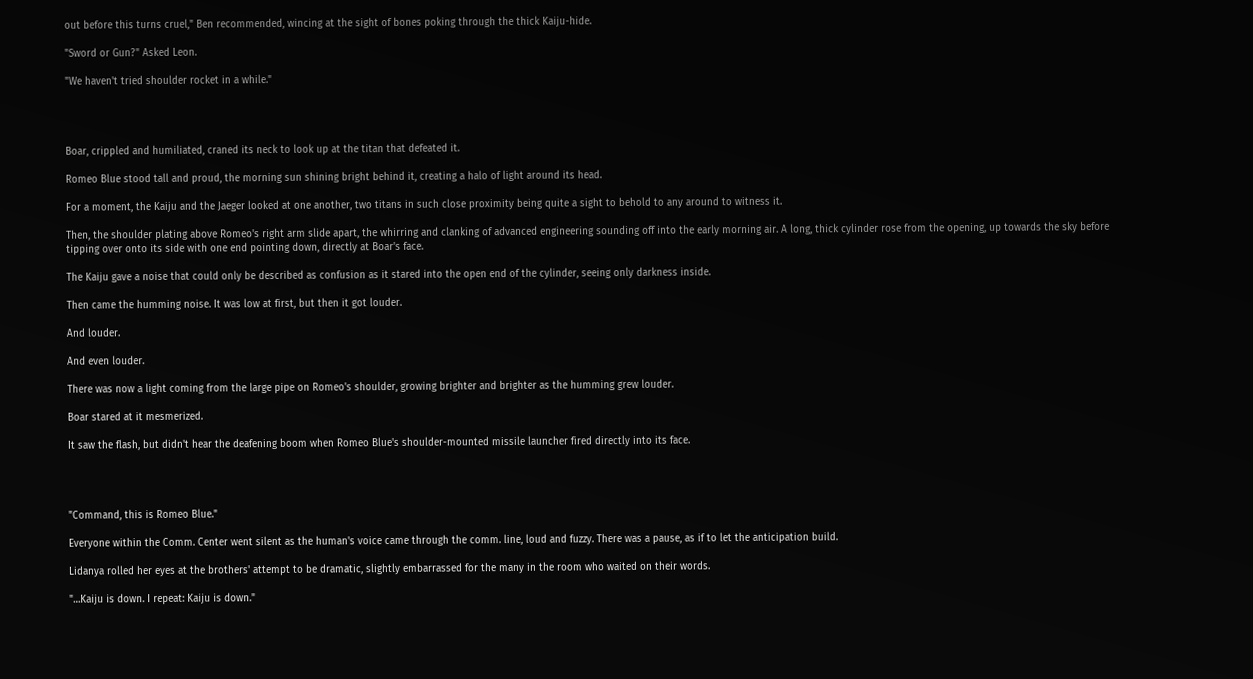out before this turns cruel," Ben recommended, wincing at the sight of bones poking through the thick Kaiju-hide.

"Sword or Gun?" Asked Leon.

"We haven't tried shoulder rocket in a while."




Boar, crippled and humiliated, craned its neck to look up at the titan that defeated it.

Romeo Blue stood tall and proud, the morning sun shining bright behind it, creating a halo of light around its head.

For a moment, the Kaiju and the Jaeger looked at one another, two titans in such close proximity being quite a sight to behold to any around to witness it.

Then, the shoulder plating above Romeo's right arm slide apart, the whirring and clanking of advanced engineering sounding off into the early morning air. A long, thick cylinder rose from the opening, up towards the sky before tipping over onto its side with one end pointing down, directly at Boar's face.

The Kaiju gave a noise that could only be described as confusion as it stared into the open end of the cylinder, seeing only darkness inside.

Then came the humming noise. It was low at first, but then it got louder.

And louder.

And even louder.

There was now a light coming from the large pipe on Romeo's shoulder, growing brighter and brighter as the humming grew louder.

Boar stared at it mesmerized.

It saw the flash, but didn't hear the deafening boom when Romeo Blue's shoulder-mounted missile launcher fired directly into its face.




"Command, this is Romeo Blue."

Everyone within the Comm. Center went silent as the human's voice came through the comm. line, loud and fuzzy. There was a pause, as if to let the anticipation build.

Lidanya rolled her eyes at the brothers' attempt to be dramatic, slightly embarrassed for the many in the room who waited on their words.

"…Kaiju is down. I repeat: Kaiju is down."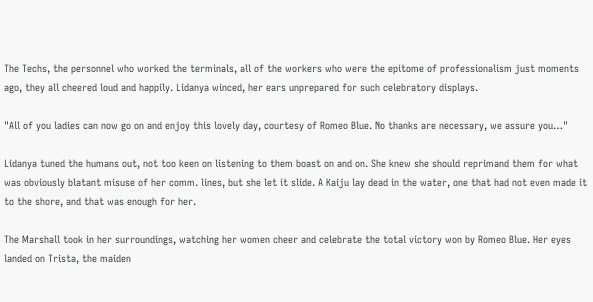The Techs, the personnel who worked the terminals, all of the workers who were the epitome of professionalism just moments ago, they all cheered loud and happily. Lidanya winced, her ears unprepared for such celebratory displays.

"All of you ladies can now go on and enjoy this lovely day, courtesy of Romeo Blue. No thanks are necessary, we assure you…"

Lidanya tuned the humans out, not too keen on listening to them boast on and on. She knew she should reprimand them for what was obviously blatant misuse of her comm. lines, but she let it slide. A Kaiju lay dead in the water, one that had not even made it to the shore, and that was enough for her.

The Marshall took in her surroundings, watching her women cheer and celebrate the total victory won by Romeo Blue. Her eyes landed on Trista, the maiden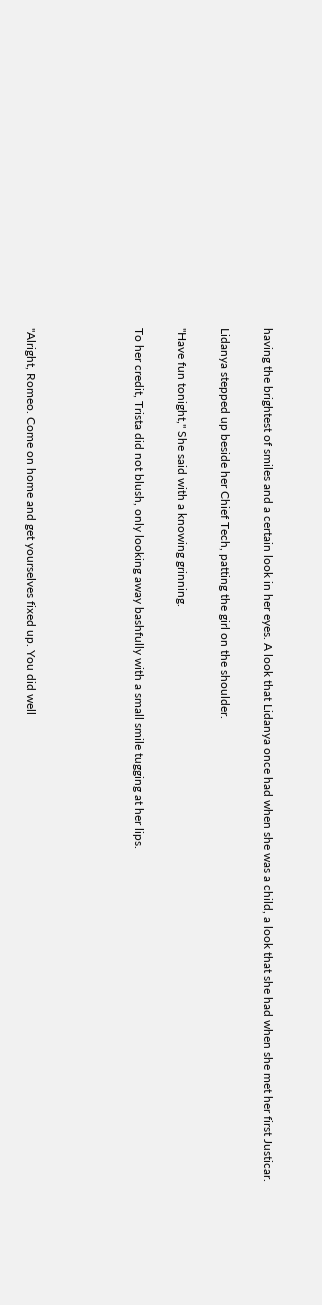having the brightest of smiles and a certain look in her eyes. A look that Lidanya once had when she was a child, a look that she had when she met her first Justicar.

Lidanya stepped up beside her Chief Tech, patting the girl on the shoulder.

"Have fun tonight," She said with a knowing grinning.

To her credit, Trista did not blush, only looking away bashfully with a small smile tugging at her lips.




"Alright, Romeo. Come on home and get yourselves fixed up. You did well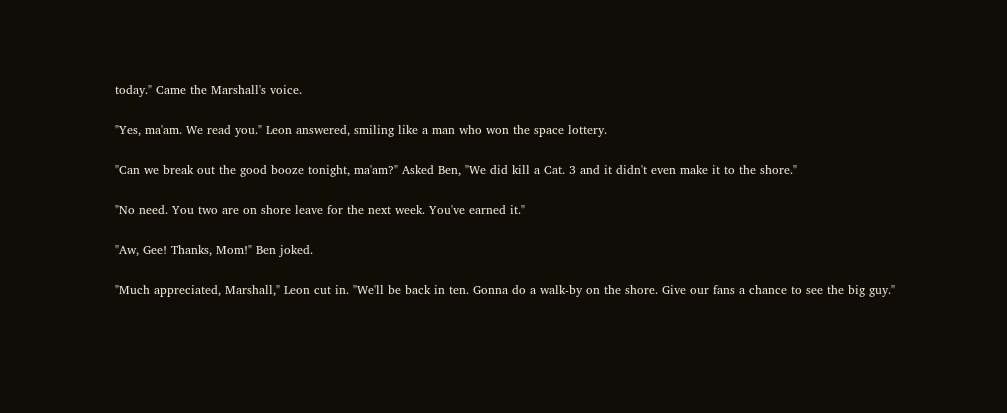today." Came the Marshall's voice.

"Yes, ma'am. We read you." Leon answered, smiling like a man who won the space lottery.

"Can we break out the good booze tonight, ma'am?" Asked Ben, "We did kill a Cat. 3 and it didn't even make it to the shore."

"No need. You two are on shore leave for the next week. You've earned it."

"Aw, Gee! Thanks, Mom!" Ben joked.

"Much appreciated, Marshall," Leon cut in. "We'll be back in ten. Gonna do a walk-by on the shore. Give our fans a chance to see the big guy."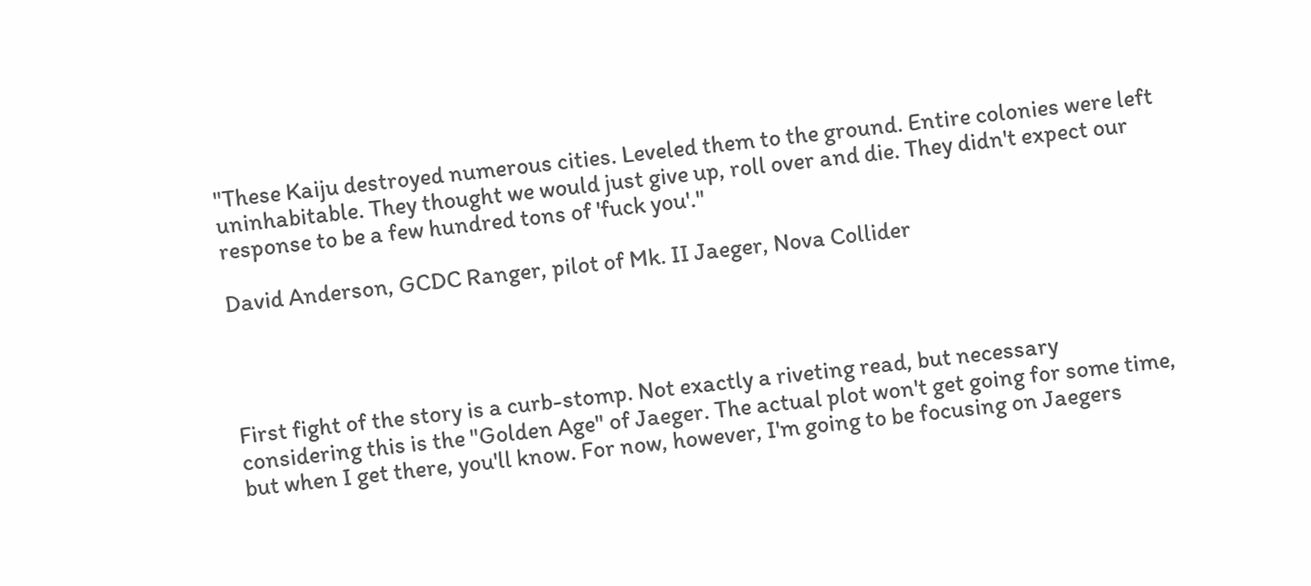"These Kaiju destroyed numerous cities. Leveled them to the ground. Entire colonies were left uninhabitable. They thought we would just give up, roll over and die. They didn't expect our response to be a few hundred tons of 'fuck you'."

David Anderson, GCDC Ranger, pilot of Mk. II Jaeger, Nova Collider




First fight of the story is a curb-stomp. Not exactly a riveting read, but necessary considering this is the "Golden Age" of Jaeger. The actual plot won't get going for some time, but when I get there, you'll know. For now, however, I'm going to be focusing on Jaegers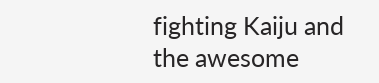fighting Kaiju and the awesome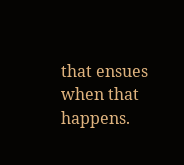that ensues when that happens.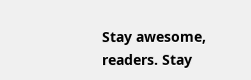Stay awesome, readers. Stay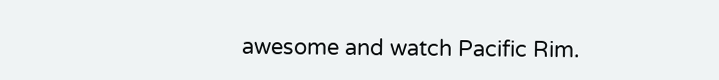awesome and watch Pacific Rim.